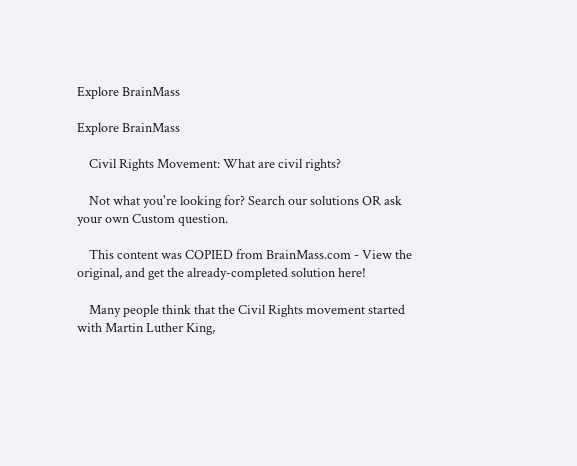Explore BrainMass

Explore BrainMass

    Civil Rights Movement: What are civil rights?

    Not what you're looking for? Search our solutions OR ask your own Custom question.

    This content was COPIED from BrainMass.com - View the original, and get the already-completed solution here!

    Many people think that the Civil Rights movement started with Martin Luther King,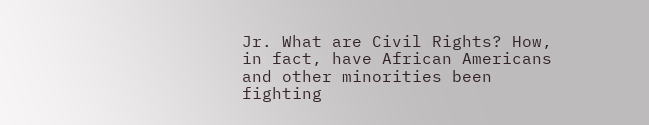Jr. What are Civil Rights? How, in fact, have African Americans and other minorities been fighting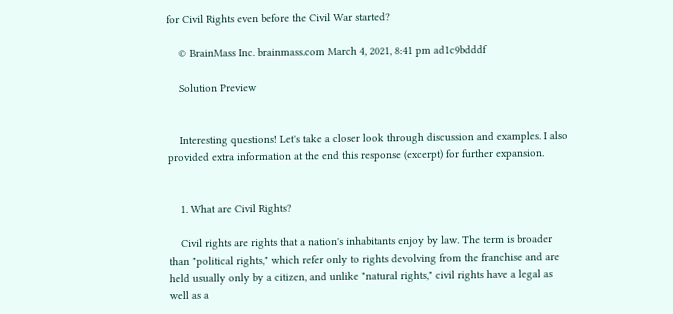for Civil Rights even before the Civil War started?

    © BrainMass Inc. brainmass.com March 4, 2021, 8:41 pm ad1c9bdddf

    Solution Preview


    Interesting questions! Let's take a closer look through discussion and examples. I also provided extra information at the end this response (excerpt) for further expansion.


    1. What are Civil Rights?

    Civil rights are rights that a nation's inhabitants enjoy by law. The term is broader than "political rights," which refer only to rights devolving from the franchise and are held usually only by a citizen, and unlike "natural rights," civil rights have a legal as well as a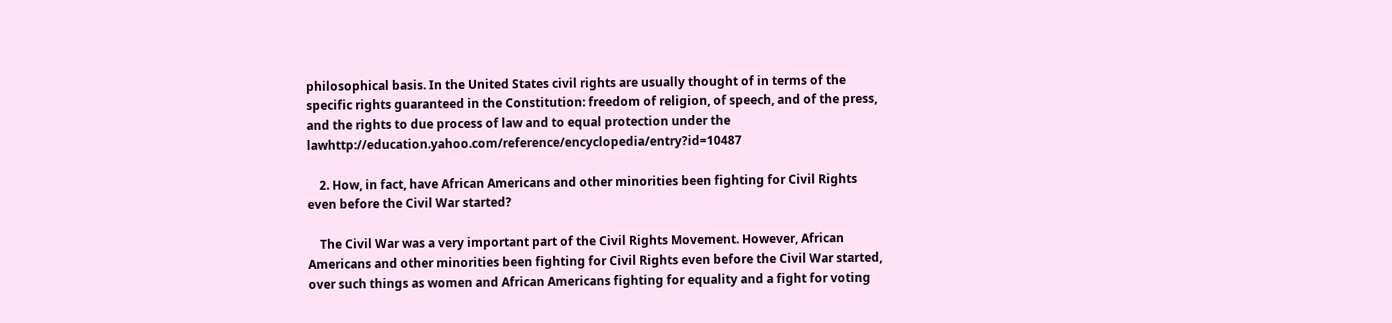philosophical basis. In the United States civil rights are usually thought of in terms of the specific rights guaranteed in the Constitution: freedom of religion, of speech, and of the press, and the rights to due process of law and to equal protection under the lawhttp://education.yahoo.com/reference/encyclopedia/entry?id=10487

    2. How, in fact, have African Americans and other minorities been fighting for Civil Rights even before the Civil War started?

    The Civil War was a very important part of the Civil Rights Movement. However, African Americans and other minorities been fighting for Civil Rights even before the Civil War started, over such things as women and African Americans fighting for equality and a fight for voting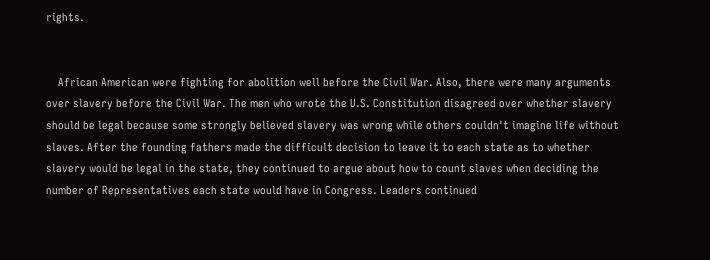rights.


    African American were fighting for abolition well before the Civil War. Also, there were many arguments over slavery before the Civil War. The men who wrote the U.S. Constitution disagreed over whether slavery should be legal because some strongly believed slavery was wrong while others couldn't imagine life without slaves. After the founding fathers made the difficult decision to leave it to each state as to whether slavery would be legal in the state, they continued to argue about how to count slaves when deciding the number of Representatives each state would have in Congress. Leaders continued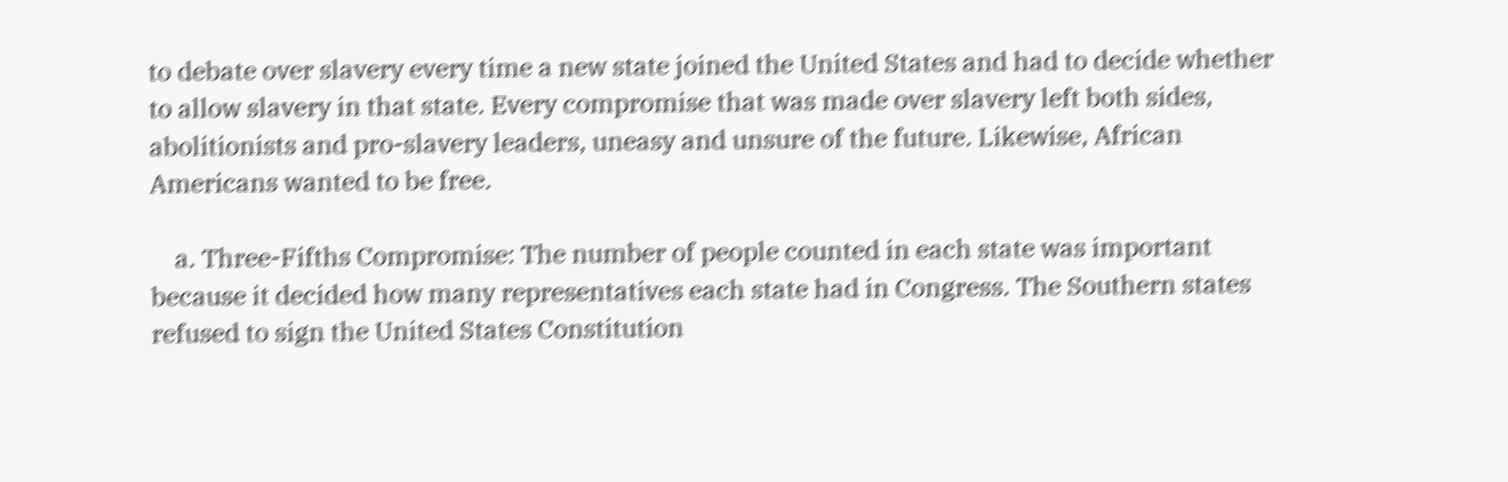to debate over slavery every time a new state joined the United States and had to decide whether to allow slavery in that state. Every compromise that was made over slavery left both sides, abolitionists and pro-slavery leaders, uneasy and unsure of the future. Likewise, African Americans wanted to be free.

    a. Three-Fifths Compromise: The number of people counted in each state was important because it decided how many representatives each state had in Congress. The Southern states refused to sign the United States Constitution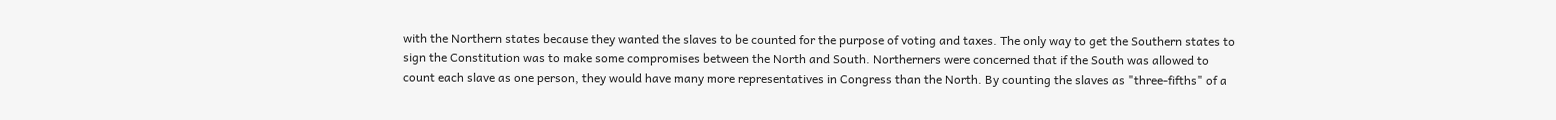with the Northern states because they wanted the slaves to be counted for the purpose of voting and taxes. The only way to get the Southern states to sign the Constitution was to make some compromises between the North and South. Northerners were concerned that if the South was allowed to count each slave as one person, they would have many more representatives in Congress than the North. By counting the slaves as "three-fifths" of a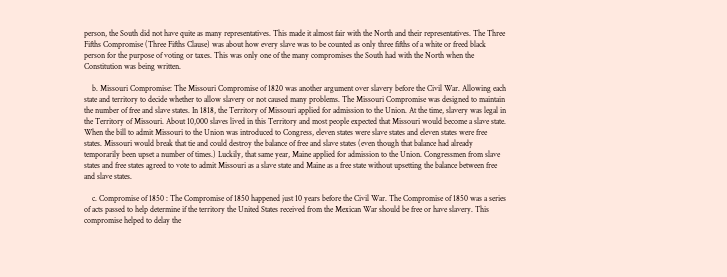person, the South did not have quite as many representatives. This made it almost fair with the North and their representatives. The Three Fifths Compromise (Three Fifths Clause) was about how every slave was to be counted as only three fifths of a white or freed black person for the purpose of voting or taxes. This was only one of the many compromises the South had with the North when the Constitution was being written.

    b. Missouri Compromise: The Missouri Compromise of 1820 was another argument over slavery before the Civil War. Allowing each state and territory to decide whether to allow slavery or not caused many problems. The Missouri Compromise was designed to maintain the number of free and slave states. In 1818, the Territory of Missouri applied for admission to the Union. At the time, slavery was legal in the Territory of Missouri. About 10,000 slaves lived in this Territory and most people expected that Missouri would become a slave state. When the bill to admit Missouri to the Union was introduced to Congress, eleven states were slave states and eleven states were free states. Missouri would break that tie and could destroy the balance of free and slave states (even though that balance had already temporarily been upset a number of times.) Luckily, that same year, Maine applied for admission to the Union. Congressmen from slave states and free states agreed to vote to admit Missouri as a slave state and Maine as a free state without upsetting the balance between free and slave states.

    c. Compromise of 1850 : The Compromise of 1850 happened just 10 years before the Civil War. The Compromise of 1850 was a series of acts passed to help determine if the territory the United States received from the Mexican War should be free or have slavery. This compromise helped to delay the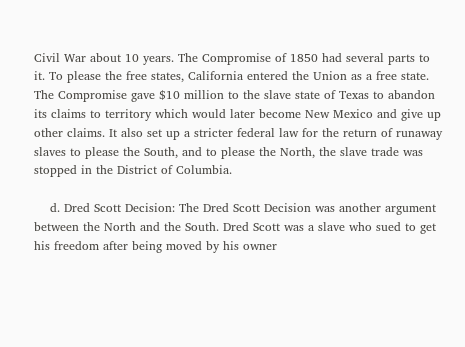Civil War about 10 years. The Compromise of 1850 had several parts to it. To please the free states, California entered the Union as a free state. The Compromise gave $10 million to the slave state of Texas to abandon its claims to territory which would later become New Mexico and give up other claims. It also set up a stricter federal law for the return of runaway slaves to please the South, and to please the North, the slave trade was stopped in the District of Columbia.

    d. Dred Scott Decision: The Dred Scott Decision was another argument between the North and the South. Dred Scott was a slave who sued to get his freedom after being moved by his owner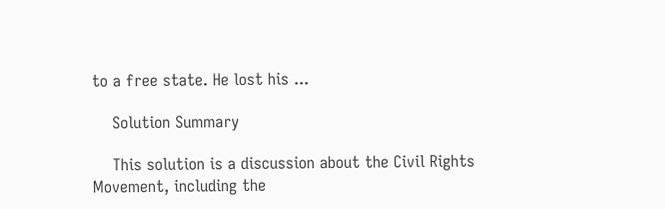to a free state. He lost his ...

    Solution Summary

    This solution is a discussion about the Civil Rights Movement, including the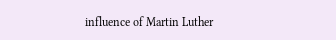influence of Martin Luther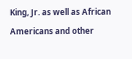King, Jr. as well as African Americans and other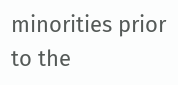minorities prior to the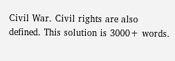Civil War. Civil rights are also defined. This solution is 3000+ words.